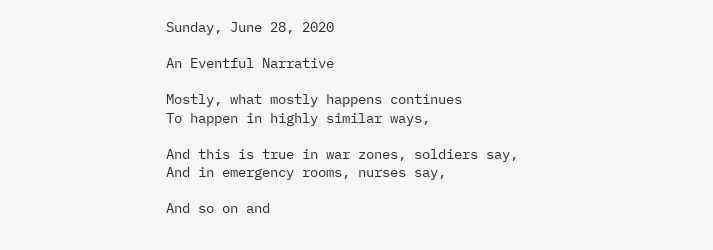Sunday, June 28, 2020

An Eventful Narrative

Mostly, what mostly happens continues
To happen in highly similar ways,

And this is true in war zones, soldiers say,
And in emergency rooms, nurses say,

And so on and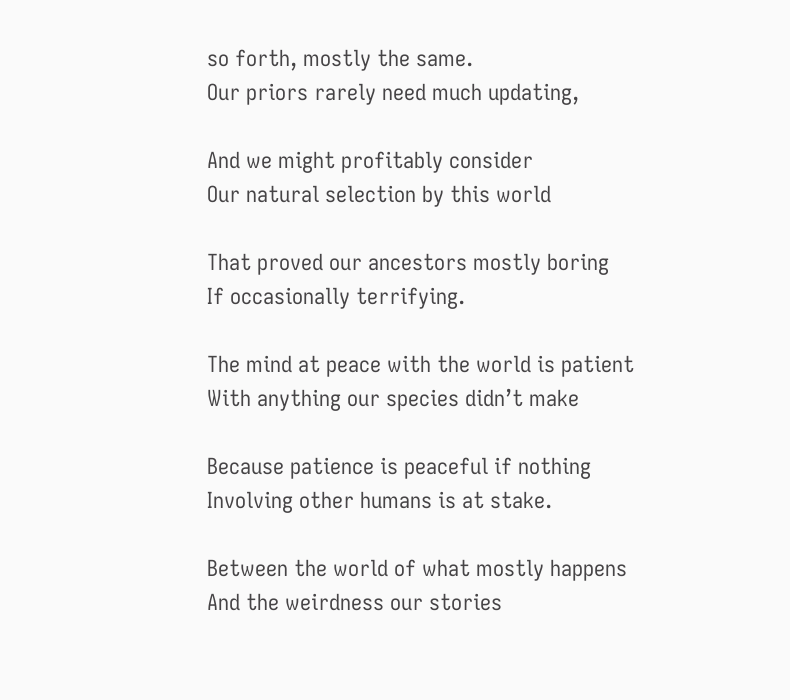so forth, mostly the same.
Our priors rarely need much updating,

And we might profitably consider
Our natural selection by this world

That proved our ancestors mostly boring
If occasionally terrifying.

The mind at peace with the world is patient
With anything our species didn’t make

Because patience is peaceful if nothing
Involving other humans is at stake.

Between the world of what mostly happens
And the weirdness our stories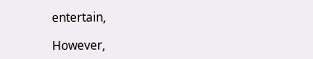entertain,

However,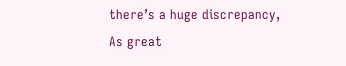there’s a huge discrepancy,
As great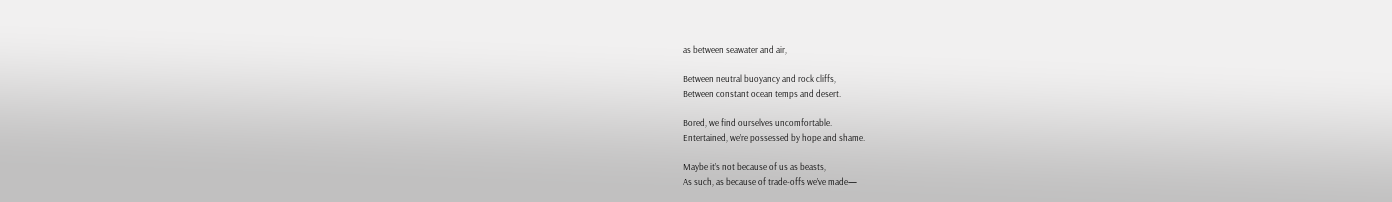as between seawater and air,

Between neutral buoyancy and rock cliffs,
Between constant ocean temps and desert.

Bored, we find ourselves uncomfortable.
Entertained, we’re possessed by hope and shame.

Maybe it’s not because of us as beasts,
As such, as because of trade-offs we’ve made—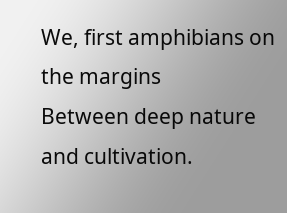We, first amphibians on the margins
Between deep nature and cultivation.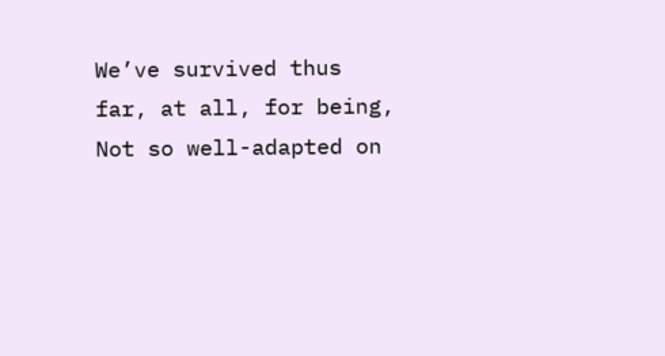We’ve survived thus far, at all, for being,
Not so well-adapted on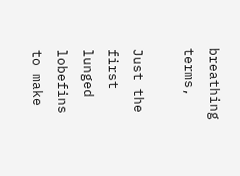breathing terms,

Just the first lunged lobefins to make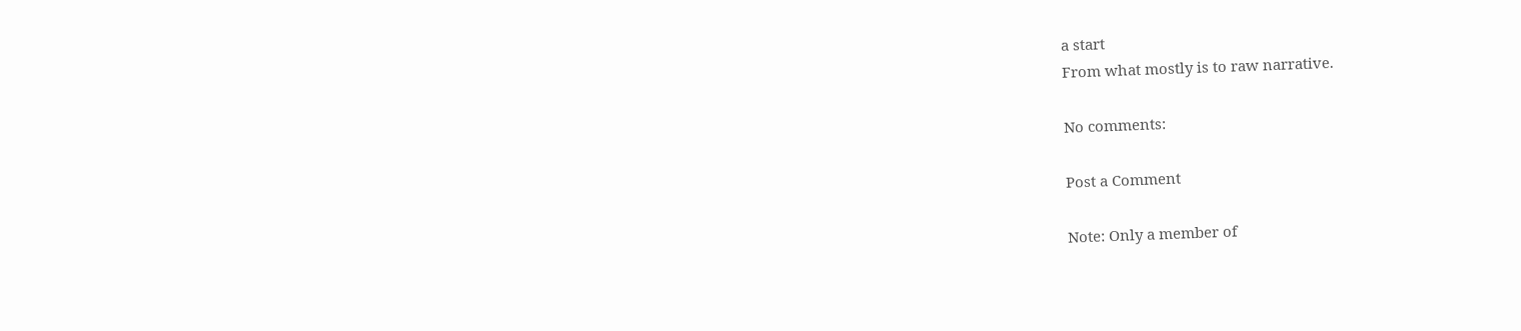a start
From what mostly is to raw narrative.

No comments:

Post a Comment

Note: Only a member of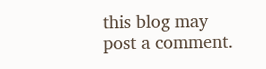this blog may post a comment.